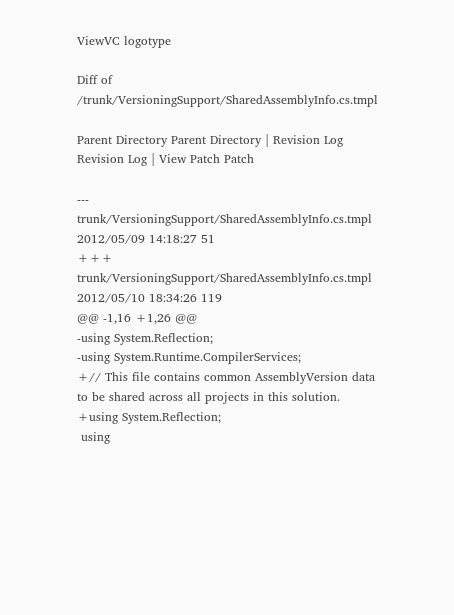ViewVC logotype

Diff of /trunk/VersioningSupport/SharedAssemblyInfo.cs.tmpl

Parent Directory Parent Directory | Revision Log Revision Log | View Patch Patch

--- trunk/VersioningSupport/SharedAssemblyInfo.cs.tmpl  2012/05/09 14:18:27 51
+++ trunk/VersioningSupport/SharedAssemblyInfo.cs.tmpl  2012/05/10 18:34:26 119
@@ -1,16 +1,26 @@
-using System.Reflection;
-using System.Runtime.CompilerServices;
+// This file contains common AssemblyVersion data to be shared across all projects in this solution.
+using System.Reflection;
 using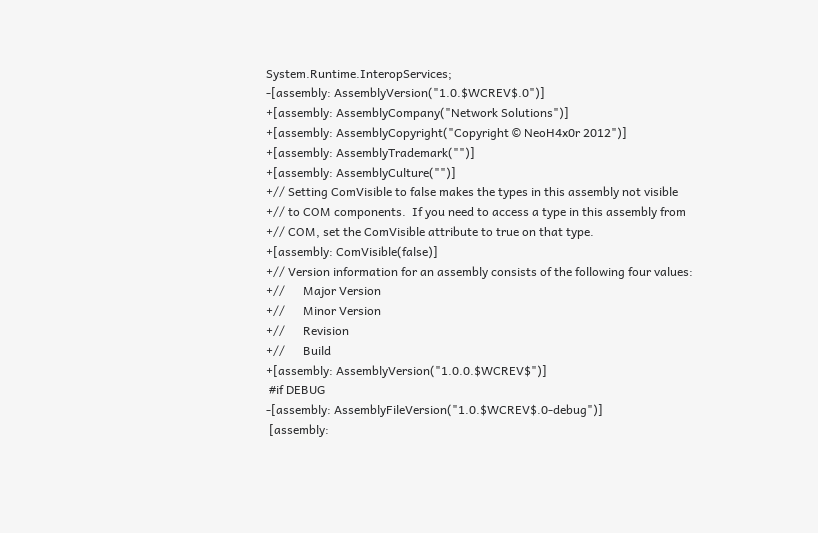System.Runtime.InteropServices;
-[assembly: AssemblyVersion("1.0.$WCREV$.0")]
+[assembly: AssemblyCompany("Network Solutions")]
+[assembly: AssemblyCopyright("Copyright © NeoH4x0r 2012")]
+[assembly: AssemblyTrademark("")]
+[assembly: AssemblyCulture("")]
+// Setting ComVisible to false makes the types in this assembly not visible
+// to COM components.  If you need to access a type in this assembly from
+// COM, set the ComVisible attribute to true on that type.
+[assembly: ComVisible(false)]
+// Version information for an assembly consists of the following four values:
+//      Major Version
+//      Minor Version
+//      Revision
+//      Build
+[assembly: AssemblyVersion("1.0.0.$WCREV$")]
 #if DEBUG
-[assembly: AssemblyFileVersion("1.0.$WCREV$.0-debug")]
 [assembly: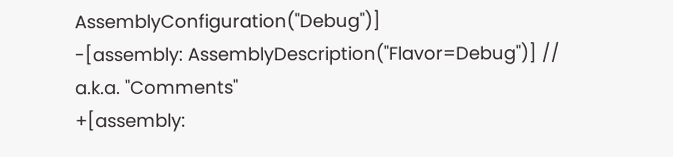AssemblyConfiguration("Debug")]
-[assembly: AssemblyDescription("Flavor=Debug")] // a.k.a. "Comments"
+[assembly: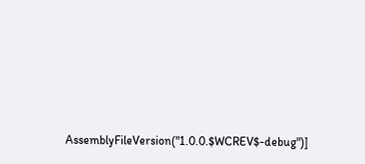AssemblyFileVersion("1.0.0.$WCREV$-debug")]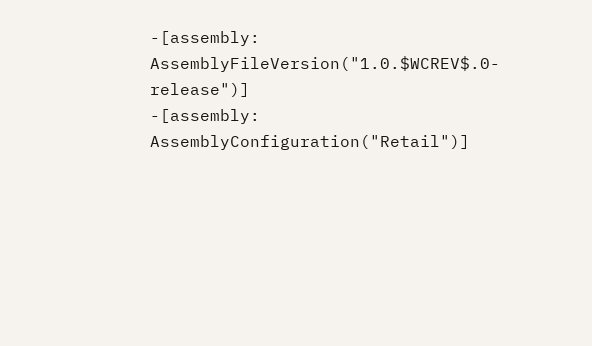-[assembly: AssemblyFileVersion("1.0.$WCREV$.0-release")]
-[assembly: AssemblyConfiguration("Retail")]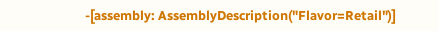-[assembly: AssemblyDescription("Flavor=Retail")]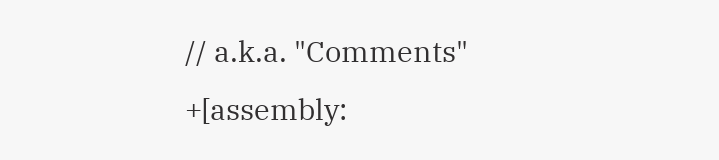// a.k.a. "Comments"
+[assembly: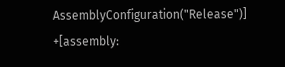AssemblyConfiguration("Release")]
+[assembly: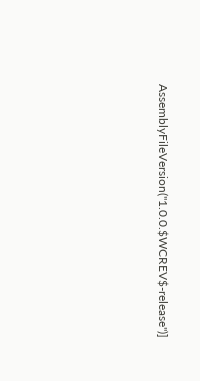AssemblyFileVersion("1.0.0.$WCREV$-release")]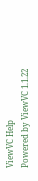ViewVC Help
Powered by ViewVC 1.1.22